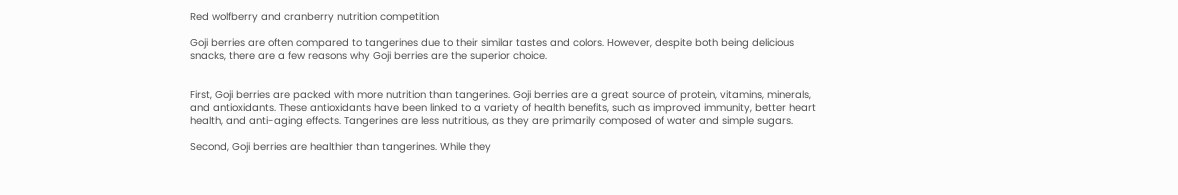Red wolfberry and cranberry nutrition competition

Goji berries are often compared to tangerines due to their similar tastes and colors. However, despite both being delicious snacks, there are a few reasons why Goji berries are the superior choice.


First, Goji berries are packed with more nutrition than tangerines. Goji berries are a great source of protein, vitamins, minerals, and antioxidants. These antioxidants have been linked to a variety of health benefits, such as improved immunity, better heart health, and anti-aging effects. Tangerines are less nutritious, as they are primarily composed of water and simple sugars.

Second, Goji berries are healthier than tangerines. While they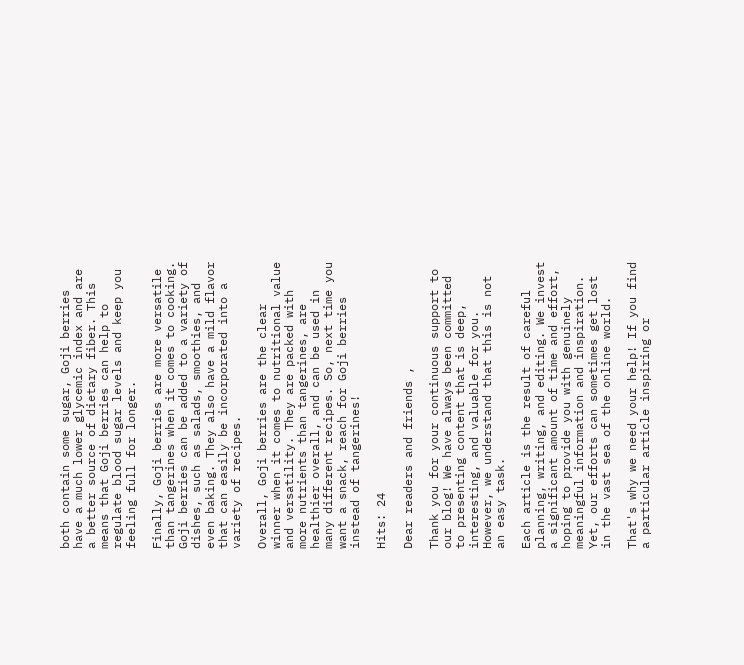both contain some sugar, Goji berries have a much lower glycemic index and are a better source of dietary fiber. This means that Goji berries can help to regulate blood sugar levels and keep you feeling full for longer.

Finally, Goji berries are more versatile than tangerines when it comes to cooking. Goji berries can be added to a variety of dishes, such as salads, smoothies, and even baking. They also have a mild flavor that can easily be incorporated into a variety of recipes.

Overall, Goji berries are the clear winner when it comes to nutritional value and versatility. They are packed with more nutrients than tangerines, are healthier overall, and can be used in many different recipes. So, next time you want a snack, reach for Goji berries instead of tangerines!

Hits: 24

Dear readers and friends ,

Thank you for your continuous support to our blog! We have always been committed to presenting content that is deep, interesting, and valuable for you. However, we understand that this is not an easy task.

Each article is the result of careful planning, writing, and editing. We invest a significant amount of time and effort, hoping to provide you with genuinely meaningful information and inspiration. Yet, our efforts can sometimes get lost in the vast sea of the online world.

That's why we need your help! If you find a particular article inspiring or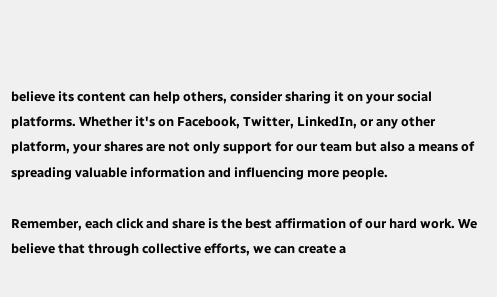believe its content can help others, consider sharing it on your social platforms. Whether it's on Facebook, Twitter, LinkedIn, or any other platform, your shares are not only support for our team but also a means of spreading valuable information and influencing more people.

Remember, each click and share is the best affirmation of our hard work. We believe that through collective efforts, we can create a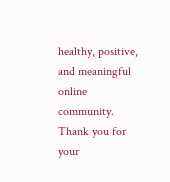healthy, positive, and meaningful online community. Thank you for your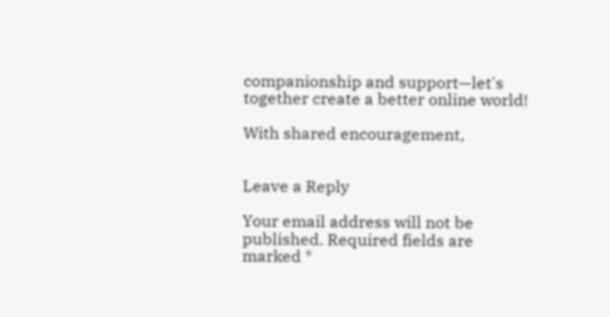companionship and support—let's together create a better online world!

With shared encouragement,


Leave a Reply

Your email address will not be published. Required fields are marked *